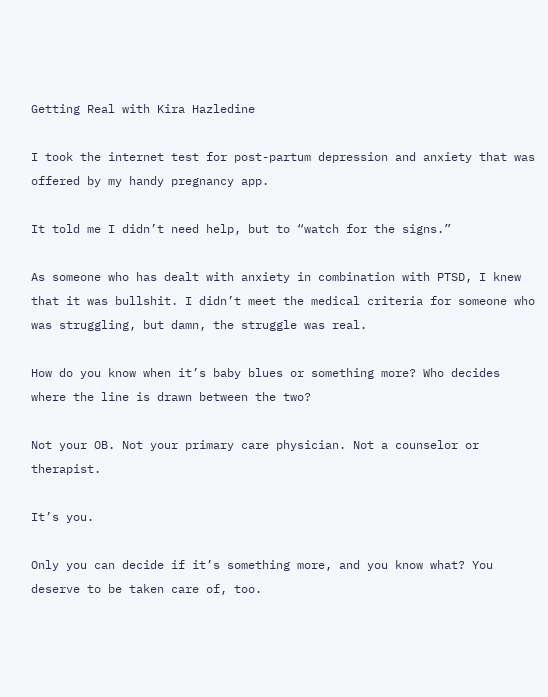Getting Real with Kira Hazledine

I took the internet test for post-partum depression and anxiety that was offered by my handy pregnancy app.

It told me I didn’t need help, but to “watch for the signs.”

As someone who has dealt with anxiety in combination with PTSD, I knew that it was bullshit. I didn’t meet the medical criteria for someone who was struggling, but damn, the struggle was real.

How do you know when it’s baby blues or something more? Who decides where the line is drawn between the two?

Not your OB. Not your primary care physician. Not a counselor or therapist.

It’s you.

Only you can decide if it’s something more, and you know what? You deserve to be taken care of, too.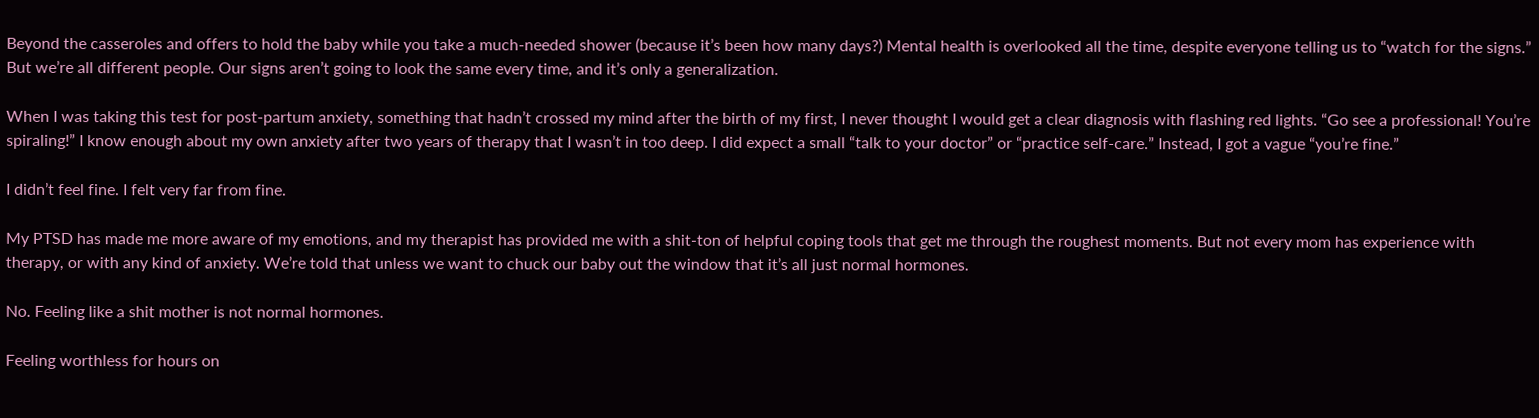Beyond the casseroles and offers to hold the baby while you take a much-needed shower (because it’s been how many days?) Mental health is overlooked all the time, despite everyone telling us to “watch for the signs.” But we’re all different people. Our signs aren’t going to look the same every time, and it’s only a generalization.

When I was taking this test for post-partum anxiety, something that hadn’t crossed my mind after the birth of my first, I never thought I would get a clear diagnosis with flashing red lights. “Go see a professional! You’re spiraling!” I know enough about my own anxiety after two years of therapy that I wasn’t in too deep. I did expect a small “talk to your doctor” or “practice self-care.” Instead, I got a vague “you’re fine.”

I didn’t feel fine. I felt very far from fine.

My PTSD has made me more aware of my emotions, and my therapist has provided me with a shit-ton of helpful coping tools that get me through the roughest moments. But not every mom has experience with therapy, or with any kind of anxiety. We’re told that unless we want to chuck our baby out the window that it’s all just normal hormones.

No. Feeling like a shit mother is not normal hormones.

Feeling worthless for hours on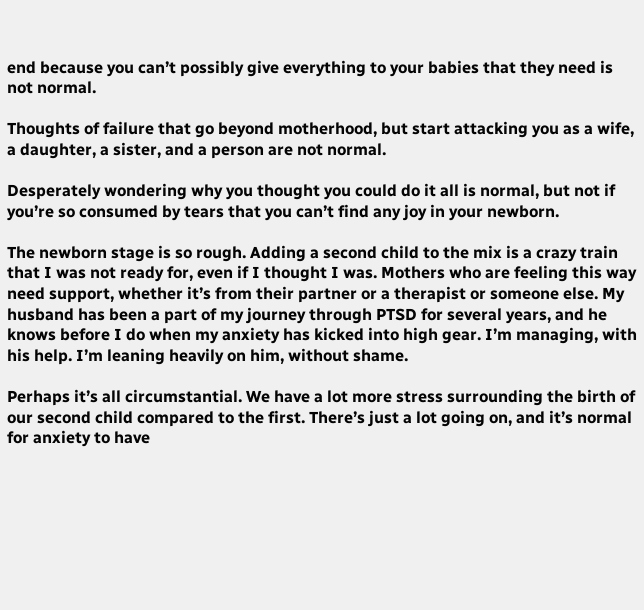end because you can’t possibly give everything to your babies that they need is not normal.

Thoughts of failure that go beyond motherhood, but start attacking you as a wife, a daughter, a sister, and a person are not normal.

Desperately wondering why you thought you could do it all is normal, but not if you’re so consumed by tears that you can’t find any joy in your newborn.

The newborn stage is so rough. Adding a second child to the mix is a crazy train that I was not ready for, even if I thought I was. Mothers who are feeling this way need support, whether it’s from their partner or a therapist or someone else. My husband has been a part of my journey through PTSD for several years, and he knows before I do when my anxiety has kicked into high gear. I’m managing, with his help. I’m leaning heavily on him, without shame.

Perhaps it’s all circumstantial. We have a lot more stress surrounding the birth of our second child compared to the first. There’s just a lot going on, and it’s normal for anxiety to have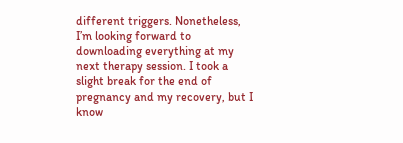different triggers. Nonetheless, I’m looking forward to downloading everything at my next therapy session. I took a slight break for the end of pregnancy and my recovery, but I know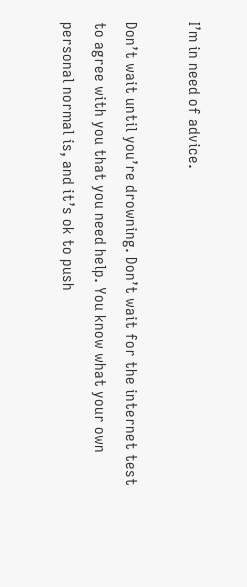I’m in need of advice.

Don’t wait until you’re drowning. Don’t wait for the internet test to agree with you that you need help. You know what your own personal normal is, and it’s ok to push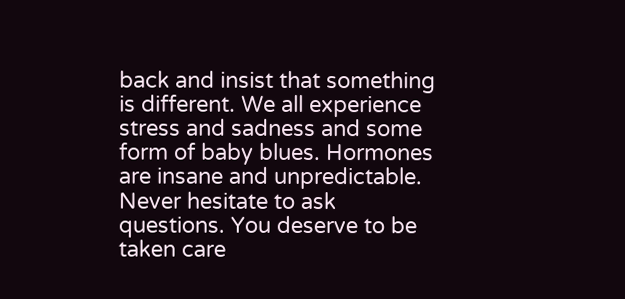back and insist that something is different. We all experience stress and sadness and some form of baby blues. Hormones are insane and unpredictable. Never hesitate to ask questions. You deserve to be taken care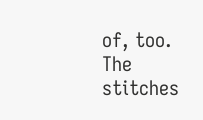of, too. The stitches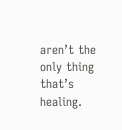aren’t the only thing that’s healing.